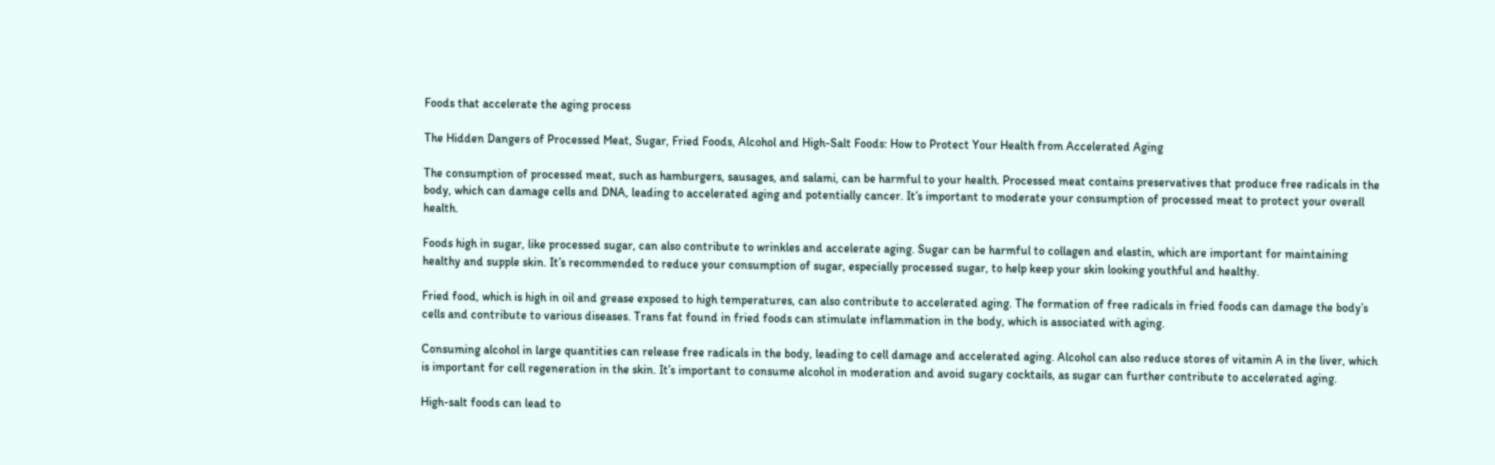Foods that accelerate the aging process

The Hidden Dangers of Processed Meat, Sugar, Fried Foods, Alcohol and High-Salt Foods: How to Protect Your Health from Accelerated Aging

The consumption of processed meat, such as hamburgers, sausages, and salami, can be harmful to your health. Processed meat contains preservatives that produce free radicals in the body, which can damage cells and DNA, leading to accelerated aging and potentially cancer. It’s important to moderate your consumption of processed meat to protect your overall health.

Foods high in sugar, like processed sugar, can also contribute to wrinkles and accelerate aging. Sugar can be harmful to collagen and elastin, which are important for maintaining healthy and supple skin. It’s recommended to reduce your consumption of sugar, especially processed sugar, to help keep your skin looking youthful and healthy.

Fried food, which is high in oil and grease exposed to high temperatures, can also contribute to accelerated aging. The formation of free radicals in fried foods can damage the body’s cells and contribute to various diseases. Trans fat found in fried foods can stimulate inflammation in the body, which is associated with aging.

Consuming alcohol in large quantities can release free radicals in the body, leading to cell damage and accelerated aging. Alcohol can also reduce stores of vitamin A in the liver, which is important for cell regeneration in the skin. It’s important to consume alcohol in moderation and avoid sugary cocktails, as sugar can further contribute to accelerated aging.

High-salt foods can lead to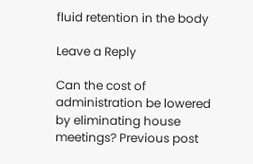fluid retention in the body

Leave a Reply

Can the cost of administration be lowered by eliminating house meetings? Previous post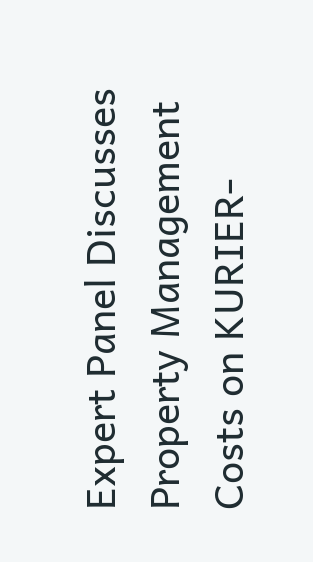Expert Panel Discusses Property Management Costs on KURIER-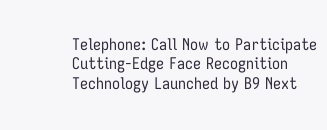Telephone: Call Now to Participate
Cutting-Edge Face Recognition Technology Launched by B9 Next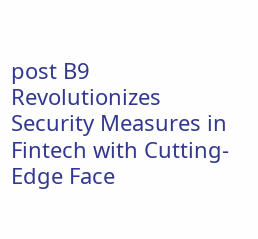post B9 Revolutionizes Security Measures in Fintech with Cutting-Edge Face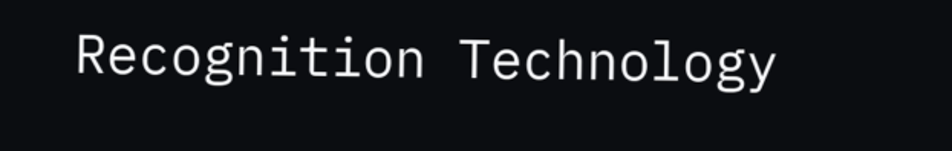Recognition Technology